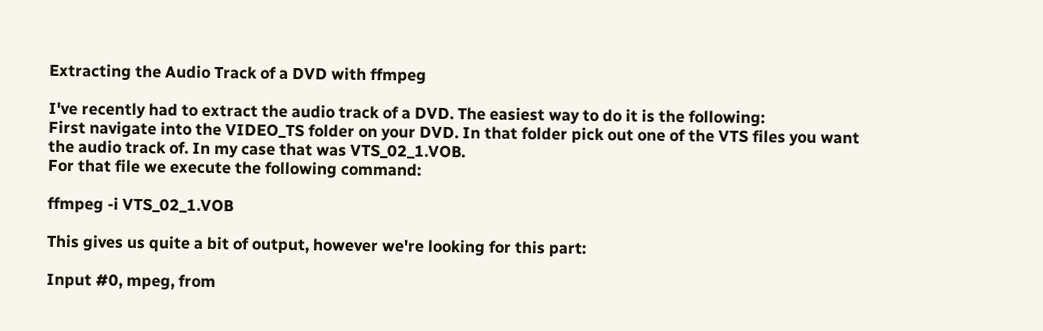Extracting the Audio Track of a DVD with ffmpeg

I've recently had to extract the audio track of a DVD. The easiest way to do it is the following:
First navigate into the VIDEO_TS folder on your DVD. In that folder pick out one of the VTS files you want the audio track of. In my case that was VTS_02_1.VOB.
For that file we execute the following command:

ffmpeg -i VTS_02_1.VOB

This gives us quite a bit of output, however we're looking for this part:

Input #0, mpeg, from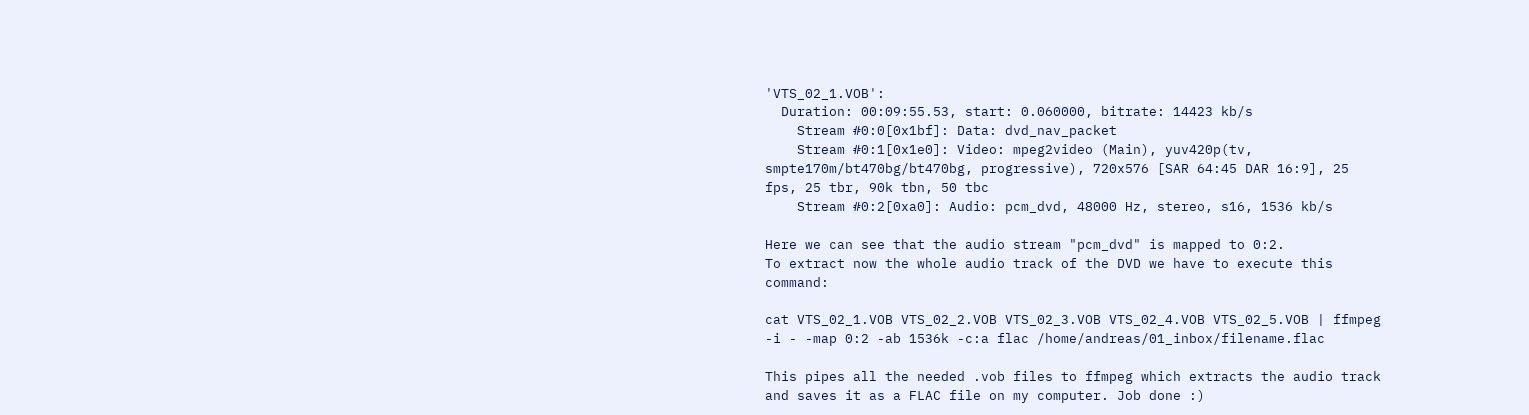'VTS_02_1.VOB':
  Duration: 00:09:55.53, start: 0.060000, bitrate: 14423 kb/s
    Stream #0:0[0x1bf]: Data: dvd_nav_packet
    Stream #0:1[0x1e0]: Video: mpeg2video (Main), yuv420p(tv, smpte170m/bt470bg/bt470bg, progressive), 720x576 [SAR 64:45 DAR 16:9], 25 fps, 25 tbr, 90k tbn, 50 tbc
    Stream #0:2[0xa0]: Audio: pcm_dvd, 48000 Hz, stereo, s16, 1536 kb/s

Here we can see that the audio stream "pcm_dvd" is mapped to 0:2.
To extract now the whole audio track of the DVD we have to execute this command:

cat VTS_02_1.VOB VTS_02_2.VOB VTS_02_3.VOB VTS_02_4.VOB VTS_02_5.VOB | ffmpeg -i - -map 0:2 -ab 1536k -c:a flac /home/andreas/01_inbox/filename.flac

This pipes all the needed .vob files to ffmpeg which extracts the audio track and saves it as a FLAC file on my computer. Job done :)